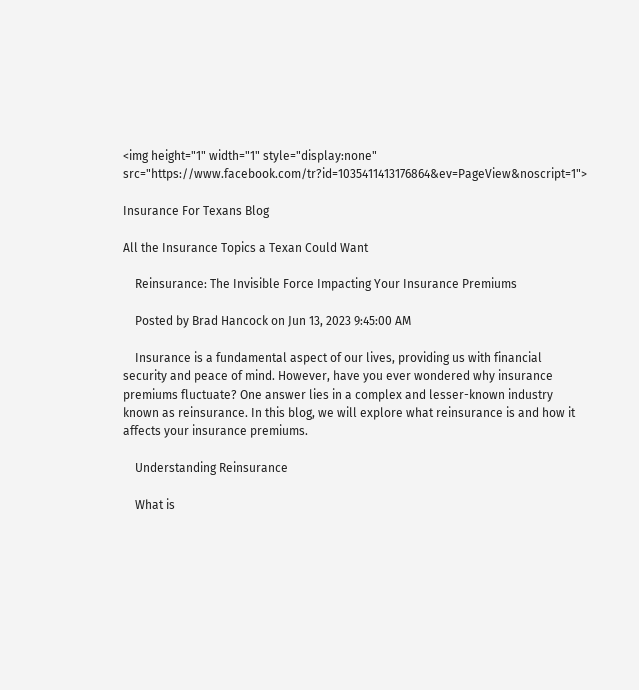<img height="1" width="1" style="display:none" src="https://www.facebook.com/tr?id=1035411413176864&ev=PageView&noscript=1">

Insurance For Texans Blog

All the Insurance Topics a Texan Could Want

    Reinsurance: The Invisible Force Impacting Your Insurance Premiums

    Posted by Brad Hancock on Jun 13, 2023 9:45:00 AM

    Insurance is a fundamental aspect of our lives, providing us with financial security and peace of mind. However, have you ever wondered why insurance premiums fluctuate? One answer lies in a complex and lesser-known industry known as reinsurance. In this blog, we will explore what reinsurance is and how it affects your insurance premiums.

    Understanding Reinsurance

    What is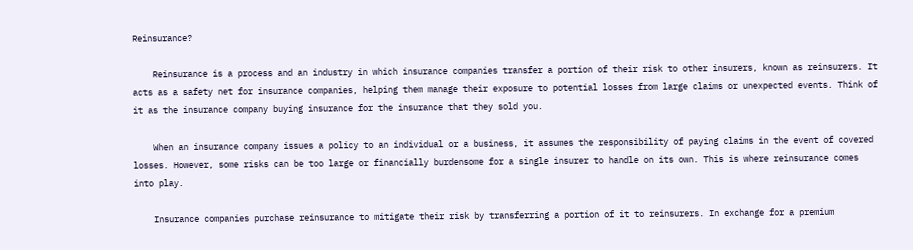Reinsurance?

    Reinsurance is a process and an industry in which insurance companies transfer a portion of their risk to other insurers, known as reinsurers. It acts as a safety net for insurance companies, helping them manage their exposure to potential losses from large claims or unexpected events. Think of it as the insurance company buying insurance for the insurance that they sold you.

    When an insurance company issues a policy to an individual or a business, it assumes the responsibility of paying claims in the event of covered losses. However, some risks can be too large or financially burdensome for a single insurer to handle on its own. This is where reinsurance comes into play.

    Insurance companies purchase reinsurance to mitigate their risk by transferring a portion of it to reinsurers. In exchange for a premium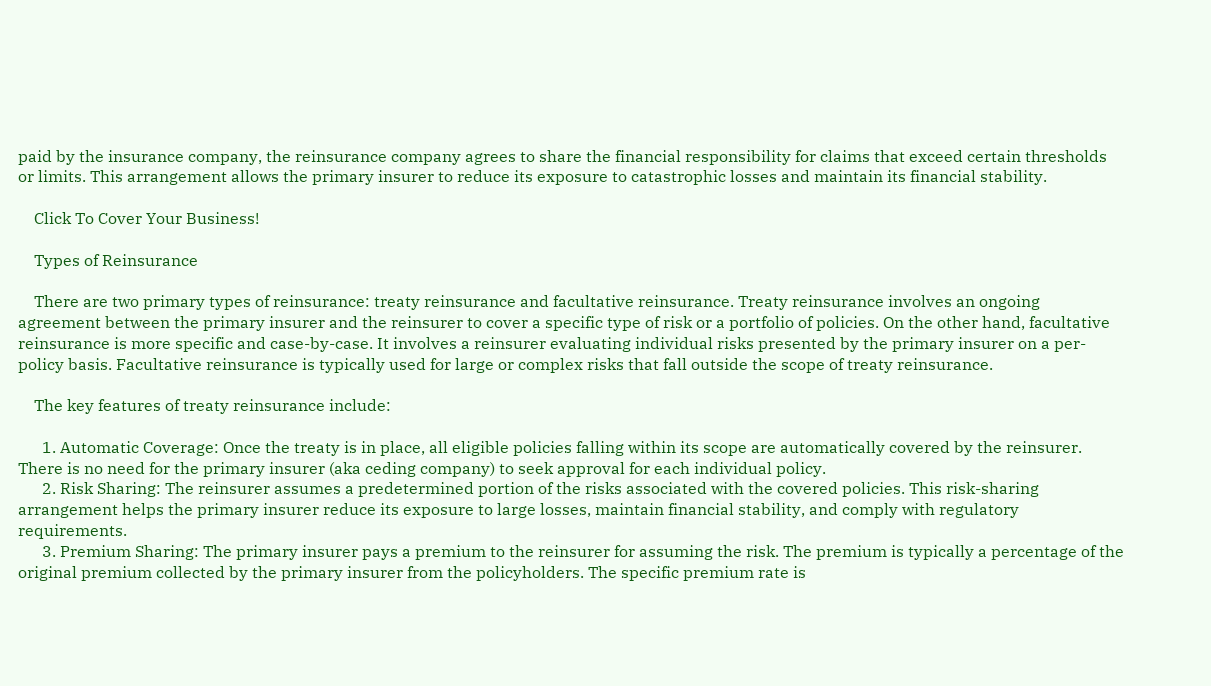paid by the insurance company, the reinsurance company agrees to share the financial responsibility for claims that exceed certain thresholds or limits. This arrangement allows the primary insurer to reduce its exposure to catastrophic losses and maintain its financial stability.

    Click To Cover Your Business!

    Types of Reinsurance

    There are two primary types of reinsurance: treaty reinsurance and facultative reinsurance. Treaty reinsurance involves an ongoing agreement between the primary insurer and the reinsurer to cover a specific type of risk or a portfolio of policies. On the other hand, facultative reinsurance is more specific and case-by-case. It involves a reinsurer evaluating individual risks presented by the primary insurer on a per-policy basis. Facultative reinsurance is typically used for large or complex risks that fall outside the scope of treaty reinsurance.

    The key features of treaty reinsurance include:

      1. Automatic Coverage: Once the treaty is in place, all eligible policies falling within its scope are automatically covered by the reinsurer. There is no need for the primary insurer (aka ceding company) to seek approval for each individual policy.
      2. Risk Sharing: The reinsurer assumes a predetermined portion of the risks associated with the covered policies. This risk-sharing arrangement helps the primary insurer reduce its exposure to large losses, maintain financial stability, and comply with regulatory requirements.
      3. Premium Sharing: The primary insurer pays a premium to the reinsurer for assuming the risk. The premium is typically a percentage of the original premium collected by the primary insurer from the policyholders. The specific premium rate is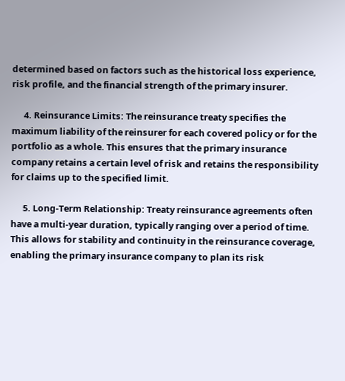determined based on factors such as the historical loss experience, risk profile, and the financial strength of the primary insurer.

      4. Reinsurance Limits: The reinsurance treaty specifies the maximum liability of the reinsurer for each covered policy or for the portfolio as a whole. This ensures that the primary insurance company retains a certain level of risk and retains the responsibility for claims up to the specified limit.

      5. Long-Term Relationship: Treaty reinsurance agreements often have a multi-year duration, typically ranging over a period of time. This allows for stability and continuity in the reinsurance coverage, enabling the primary insurance company to plan its risk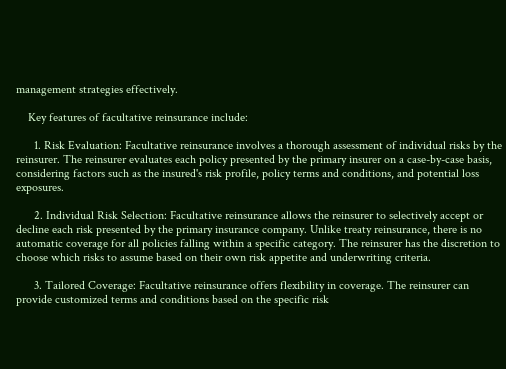management strategies effectively.

    Key features of facultative reinsurance include:

      1. Risk Evaluation: Facultative reinsurance involves a thorough assessment of individual risks by the reinsurer. The reinsurer evaluates each policy presented by the primary insurer on a case-by-case basis, considering factors such as the insured's risk profile, policy terms and conditions, and potential loss exposures.

      2. Individual Risk Selection: Facultative reinsurance allows the reinsurer to selectively accept or decline each risk presented by the primary insurance company. Unlike treaty reinsurance, there is no automatic coverage for all policies falling within a specific category. The reinsurer has the discretion to choose which risks to assume based on their own risk appetite and underwriting criteria.

      3. Tailored Coverage: Facultative reinsurance offers flexibility in coverage. The reinsurer can provide customized terms and conditions based on the specific risk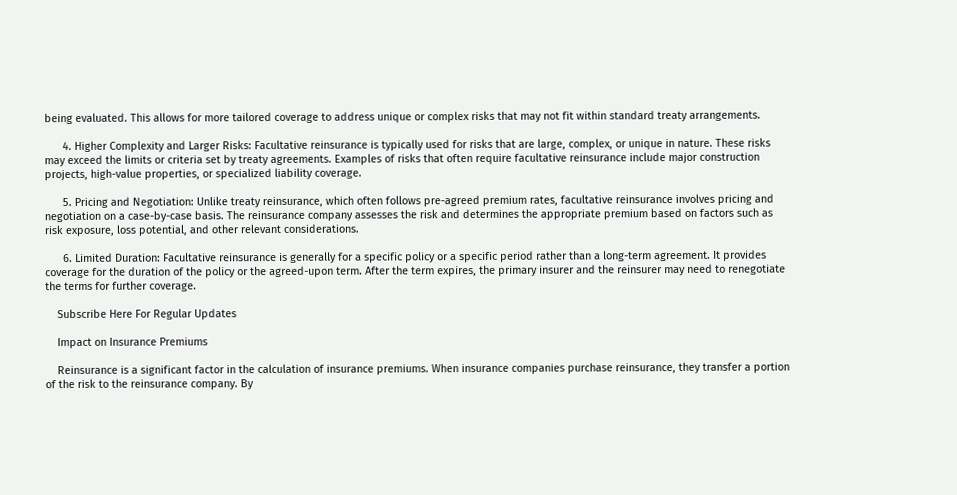being evaluated. This allows for more tailored coverage to address unique or complex risks that may not fit within standard treaty arrangements.

      4. Higher Complexity and Larger Risks: Facultative reinsurance is typically used for risks that are large, complex, or unique in nature. These risks may exceed the limits or criteria set by treaty agreements. Examples of risks that often require facultative reinsurance include major construction projects, high-value properties, or specialized liability coverage.

      5. Pricing and Negotiation: Unlike treaty reinsurance, which often follows pre-agreed premium rates, facultative reinsurance involves pricing and negotiation on a case-by-case basis. The reinsurance company assesses the risk and determines the appropriate premium based on factors such as risk exposure, loss potential, and other relevant considerations.

      6. Limited Duration: Facultative reinsurance is generally for a specific policy or a specific period rather than a long-term agreement. It provides coverage for the duration of the policy or the agreed-upon term. After the term expires, the primary insurer and the reinsurer may need to renegotiate the terms for further coverage.

    Subscribe Here For Regular Updates

    Impact on Insurance Premiums

    Reinsurance is a significant factor in the calculation of insurance premiums. When insurance companies purchase reinsurance, they transfer a portion of the risk to the reinsurance company. By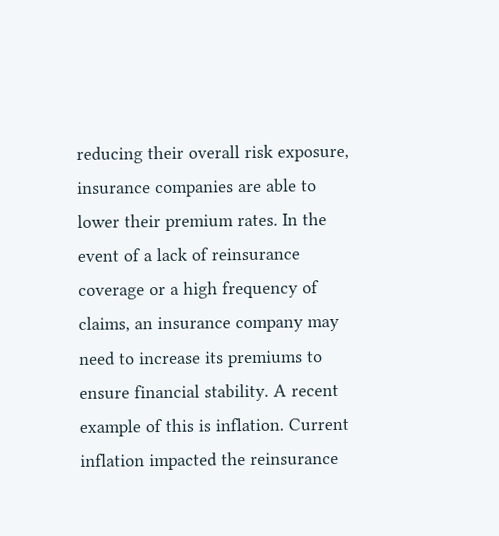reducing their overall risk exposure, insurance companies are able to lower their premium rates. In the event of a lack of reinsurance coverage or a high frequency of claims, an insurance company may need to increase its premiums to ensure financial stability. A recent example of this is inflation. Current inflation impacted the reinsurance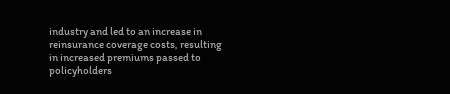industry and led to an increase in reinsurance coverage costs, resulting in increased premiums passed to policyholders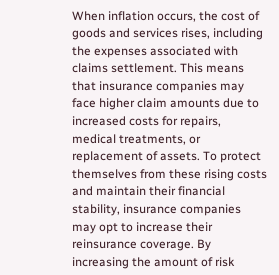When inflation occurs, the cost of goods and services rises, including the expenses associated with claims settlement. This means that insurance companies may face higher claim amounts due to increased costs for repairs, medical treatments, or replacement of assets. To protect themselves from these rising costs and maintain their financial stability, insurance companies may opt to increase their reinsurance coverage. By increasing the amount of risk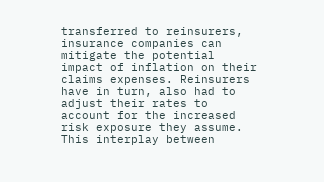transferred to reinsurers, insurance companies can mitigate the potential impact of inflation on their claims expenses. Reinsurers have in turn, also had to adjust their rates to account for the increased risk exposure they assume. This interplay between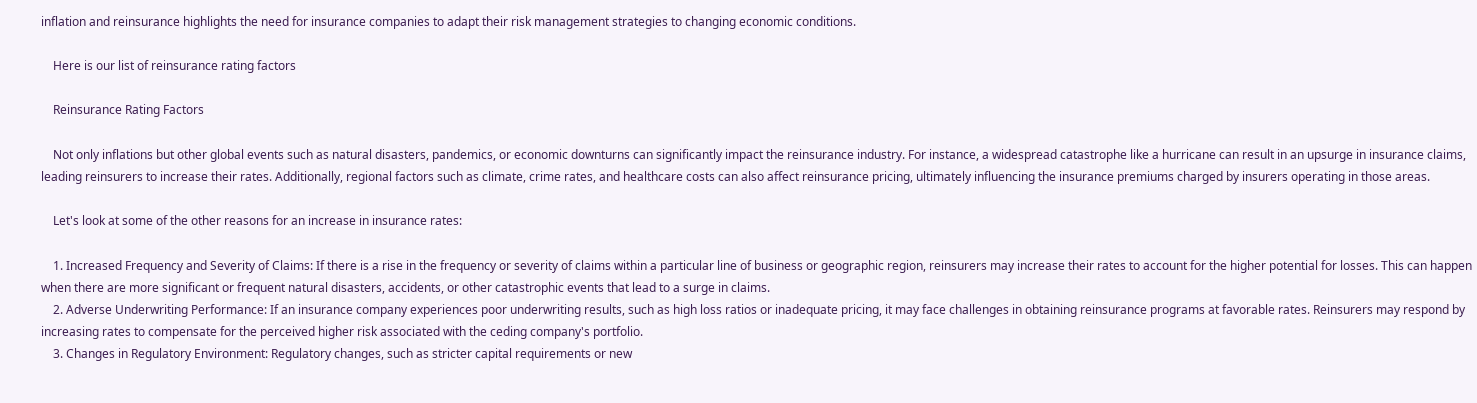inflation and reinsurance highlights the need for insurance companies to adapt their risk management strategies to changing economic conditions.

    Here is our list of reinsurance rating factors

    Reinsurance Rating Factors

    Not only inflations but other global events such as natural disasters, pandemics, or economic downturns can significantly impact the reinsurance industry. For instance, a widespread catastrophe like a hurricane can result in an upsurge in insurance claims, leading reinsurers to increase their rates. Additionally, regional factors such as climate, crime rates, and healthcare costs can also affect reinsurance pricing, ultimately influencing the insurance premiums charged by insurers operating in those areas.

    Let's look at some of the other reasons for an increase in insurance rates:

    1. Increased Frequency and Severity of Claims: If there is a rise in the frequency or severity of claims within a particular line of business or geographic region, reinsurers may increase their rates to account for the higher potential for losses. This can happen when there are more significant or frequent natural disasters, accidents, or other catastrophic events that lead to a surge in claims.
    2. Adverse Underwriting Performance: If an insurance company experiences poor underwriting results, such as high loss ratios or inadequate pricing, it may face challenges in obtaining reinsurance programs at favorable rates. Reinsurers may respond by increasing rates to compensate for the perceived higher risk associated with the ceding company's portfolio.
    3. Changes in Regulatory Environment: Regulatory changes, such as stricter capital requirements or new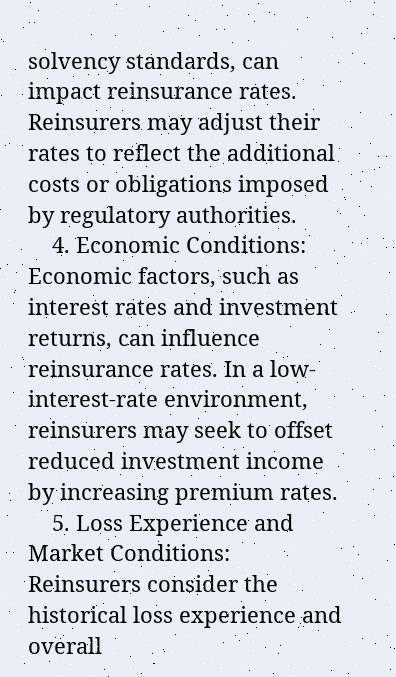solvency standards, can impact reinsurance rates. Reinsurers may adjust their rates to reflect the additional costs or obligations imposed by regulatory authorities.
    4. Economic Conditions: Economic factors, such as interest rates and investment returns, can influence reinsurance rates. In a low-interest-rate environment, reinsurers may seek to offset reduced investment income by increasing premium rates.
    5. Loss Experience and Market Conditions: Reinsurers consider the historical loss experience and overall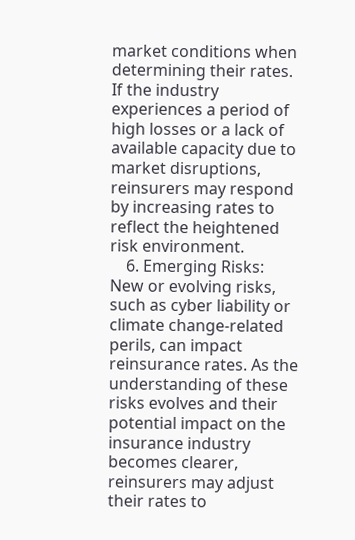market conditions when determining their rates. If the industry experiences a period of high losses or a lack of available capacity due to market disruptions, reinsurers may respond by increasing rates to reflect the heightened risk environment.
    6. Emerging Risks: New or evolving risks, such as cyber liability or climate change-related perils, can impact reinsurance rates. As the understanding of these risks evolves and their potential impact on the insurance industry becomes clearer, reinsurers may adjust their rates to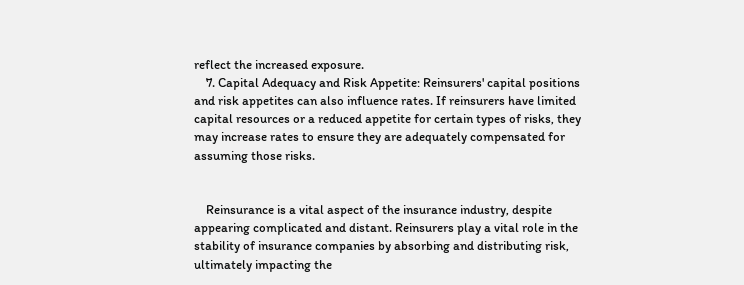reflect the increased exposure.
    7. Capital Adequacy and Risk Appetite: Reinsurers' capital positions and risk appetites can also influence rates. If reinsurers have limited capital resources or a reduced appetite for certain types of risks, they may increase rates to ensure they are adequately compensated for assuming those risks.


    Reinsurance is a vital aspect of the insurance industry, despite appearing complicated and distant. Reinsurers play a vital role in the stability of insurance companies by absorbing and distributing risk, ultimately impacting the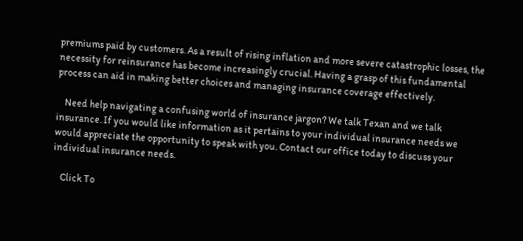premiums paid by customers. As a result of rising inflation and more severe catastrophic losses, the necessity for reinsurance has become increasingly crucial. Having a grasp of this fundamental process can aid in making better choices and managing insurance coverage effectively.

    Need help navigating a confusing world of insurance jargon? We talk Texan and we talk insurance. If you would like information as it pertains to your individual insurance needs we would appreciate the opportunity to speak with you. Contact our office today to discuss your individual insurance needs.

    Click To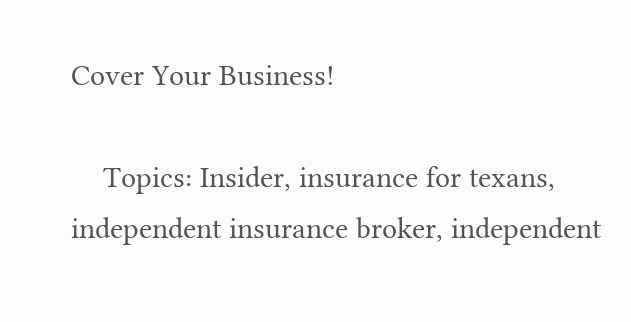Cover Your Business!

    Topics: Insider, insurance for texans, independent insurance broker, independent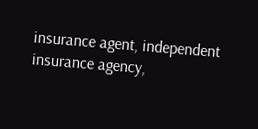insurance agent, independent insurance agency,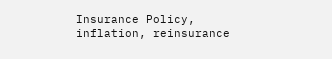Insurance Policy, inflation, reinsurance